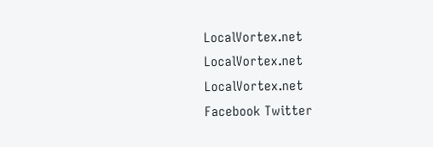LocalVortex.net LocalVortex.net LocalVortex.net
Facebook Twitter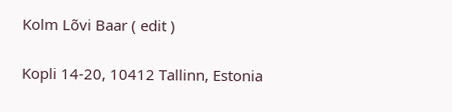Kolm Lõvi Baar ( edit )

Kopli 14-20, 10412 Tallinn, Estonia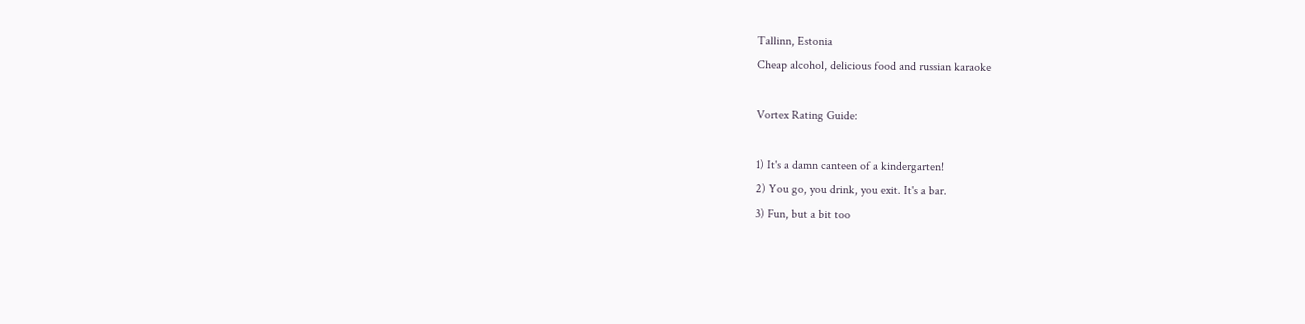Tallinn, Estonia
Cheap alcohol, delicious food and russian karaoke

Vortex Rating Guide:

1) It's a damn canteen of a kindergarten!
2) You go, you drink, you exit. It's a bar.
3) Fun, but a bit too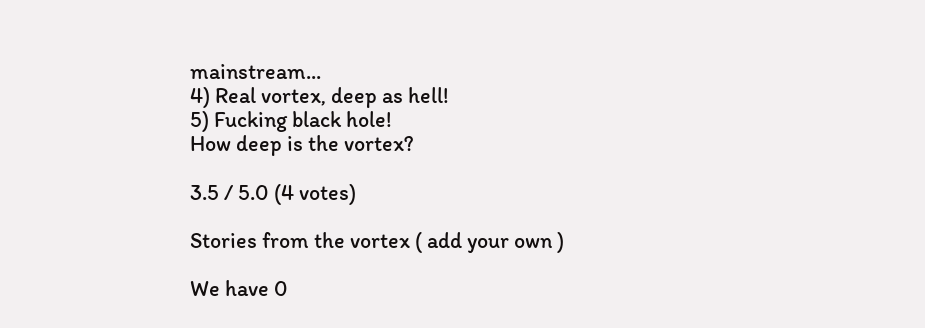mainstream...
4) Real vortex, deep as hell!
5) Fucking black hole!
How deep is the vortex?

3.5 / 5.0 (4 votes)

Stories from the vortex ( add your own )

We have 0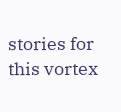stories for this vortex